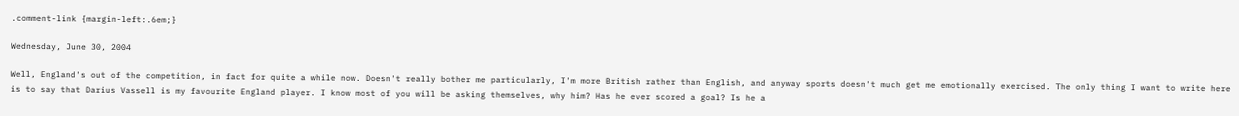.comment-link {margin-left:.6em;}

Wednesday, June 30, 2004

Well, England's out of the competition, in fact for quite a while now. Doesn't really bother me particularly, I'm more British rather than English, and anyway sports doesn't much get me emotionally exercised. The only thing I want to write here is to say that Darius Vassell is my favourite England player. I know most of you will be asking themselves, why him? Has he ever scored a goal? Is he a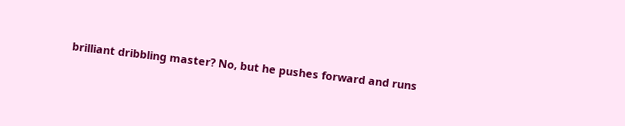brilliant dribbling master? No, but he pushes forward and runs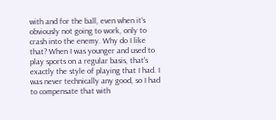with and for the ball, even when it's obviously not going to work, only to crash into the enemy. Why do I like that? When I was younger and used to play sports on a regular basis, that's exactly the style of playing that I had. I was never technically any good, so I had to compensate that with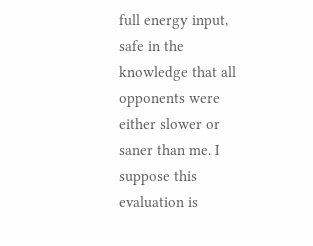full energy input, safe in the knowledge that all opponents were either slower or saner than me. I suppose this evaluation is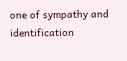one of sympathy and identification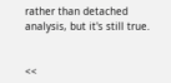rather than detached analysis, but it's still true.


<<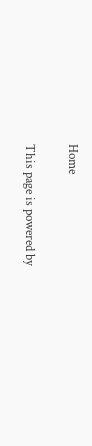Home

This page is powered by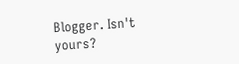Blogger. Isn't yours?